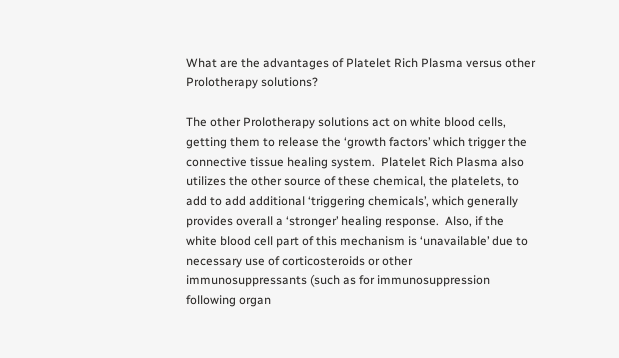What are the advantages of Platelet Rich Plasma versus other Prolotherapy solutions?

The other Prolotherapy solutions act on white blood cells, getting them to release the ‘growth factors’ which trigger the connective tissue healing system.  Platelet Rich Plasma also utilizes the other source of these chemical, the platelets, to add to add additional ‘triggering chemicals’, which generally provides overall a ‘stronger’ healing response.  Also, if the white blood cell part of this mechanism is ‘unavailable’ due to necessary use of corticosteroids or other immunosuppressants (such as for immunosuppression following organ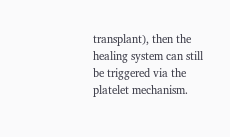transplant), then the healing system can still be triggered via the platelet mechanism.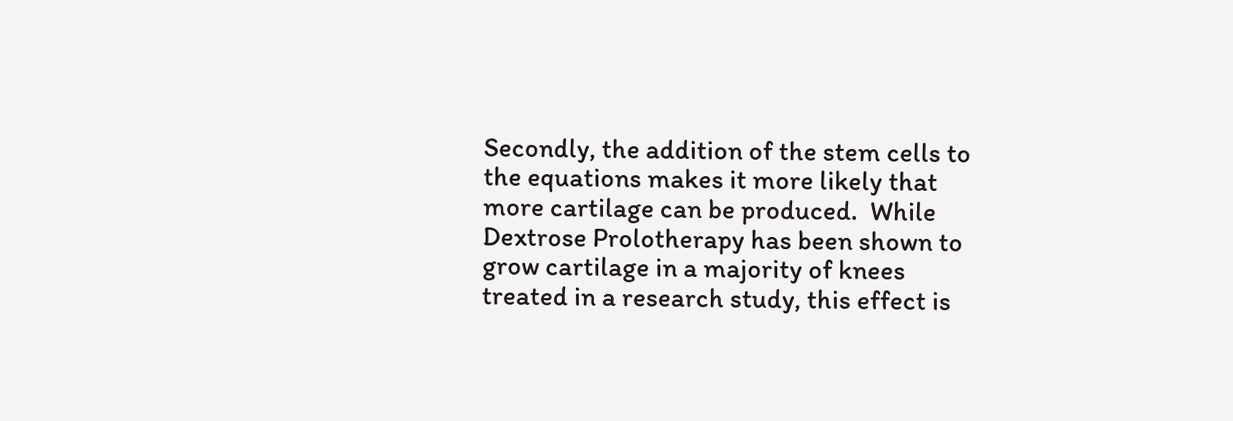Secondly, the addition of the stem cells to the equations makes it more likely that more cartilage can be produced.  While Dextrose Prolotherapy has been shown to grow cartilage in a majority of knees treated in a research study, this effect is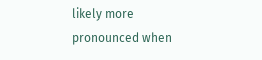likely more pronounced when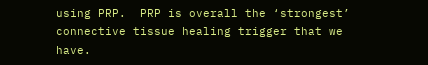using PRP.  PRP is overall the ‘strongest’ connective tissue healing trigger that we have.